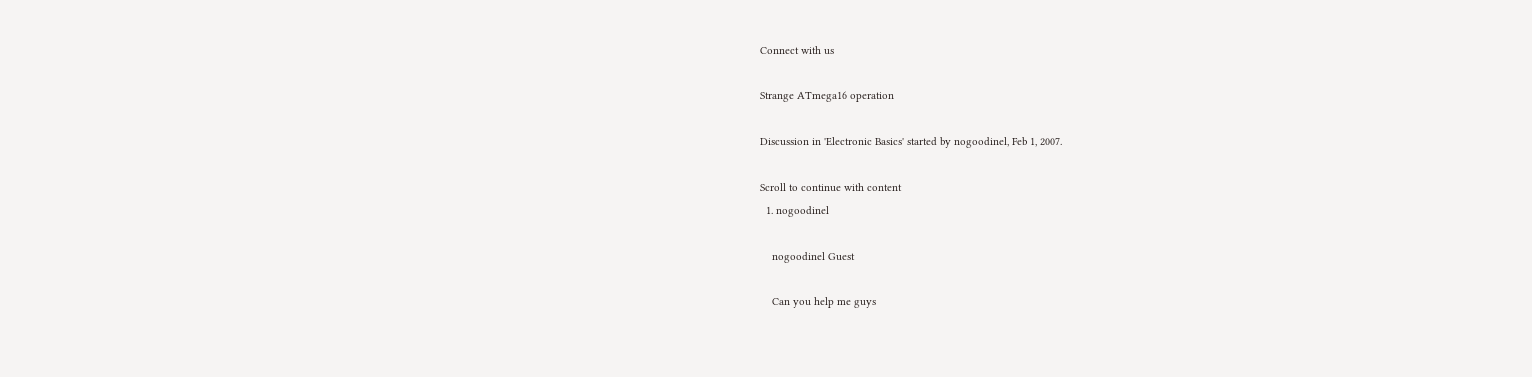Connect with us

Strange ATmega16 operation

Discussion in 'Electronic Basics' started by nogoodinel, Feb 1, 2007.

Scroll to continue with content
  1. nogoodinel

    nogoodinel Guest

    Can you help me guys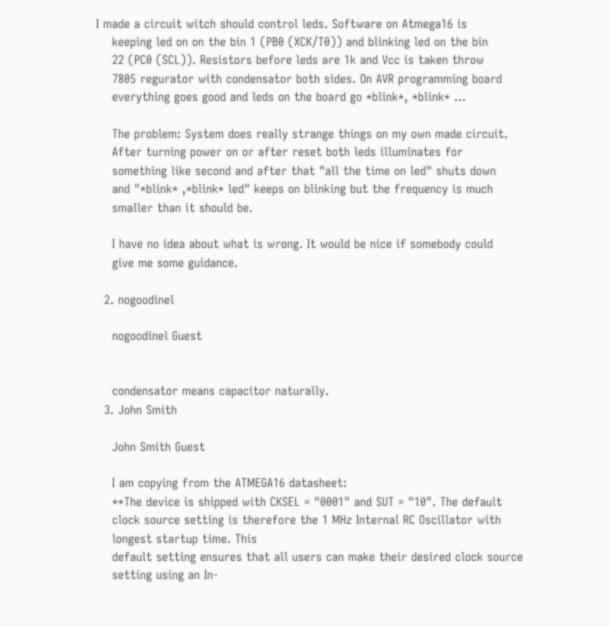I made a circuit witch should control leds. Software on Atmega16 is
    keeping led on on the bin 1 (PB0 (XCK/T0)) and blinking led on the bin
    22 (PC0 (SCL)). Resistors before leds are 1k and Vcc is taken throw
    7805 regurator with condensator both sides. On AVR programming board
    everything goes good and leds on the board go *blink*, *blink* ...

    The problem: System does really strange things on my own made circuit.
    After turning power on or after reset both leds illuminates for
    something like second and after that "all the time on led" shuts down
    and "*blink* ,*blink* led" keeps on blinking but the frequency is much
    smaller than it should be.

    I have no idea about what is wrong. It would be nice if somebody could
    give me some guidance.

  2. nogoodinel

    nogoodinel Guest


    condensator means capacitor naturally.
  3. John Smith

    John Smith Guest

    I am copying from the ATMEGA16 datasheet:
    **The device is shipped with CKSEL = "0001" and SUT = "10". The default
    clock source setting is therefore the 1 MHz Internal RC Oscillator with
    longest startup time. This
    default setting ensures that all users can make their desired clock source
    setting using an In-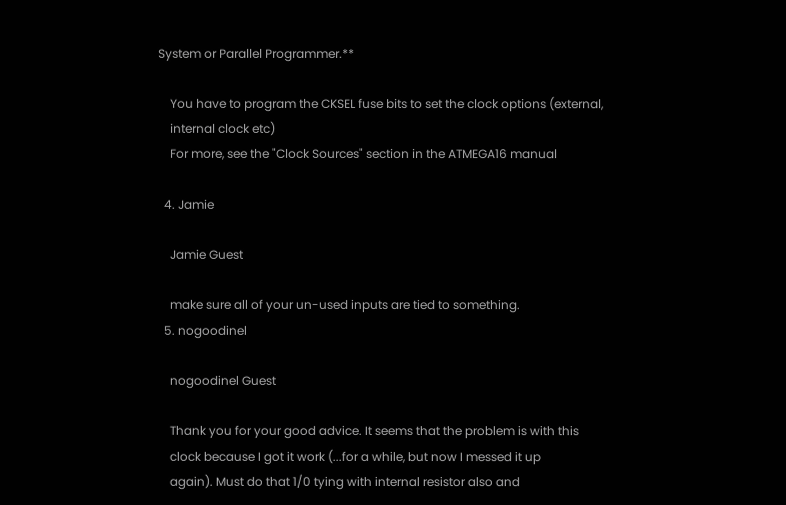System or Parallel Programmer.**

    You have to program the CKSEL fuse bits to set the clock options (external,
    internal clock etc)
    For more, see the "Clock Sources" section in the ATMEGA16 manual

  4. Jamie

    Jamie Guest

    make sure all of your un-used inputs are tied to something.
  5. nogoodinel

    nogoodinel Guest

    Thank you for your good advice. It seems that the problem is with this
    clock because I got it work (...for a while, but now I messed it up
    again). Must do that 1/0 tying with internal resistor also and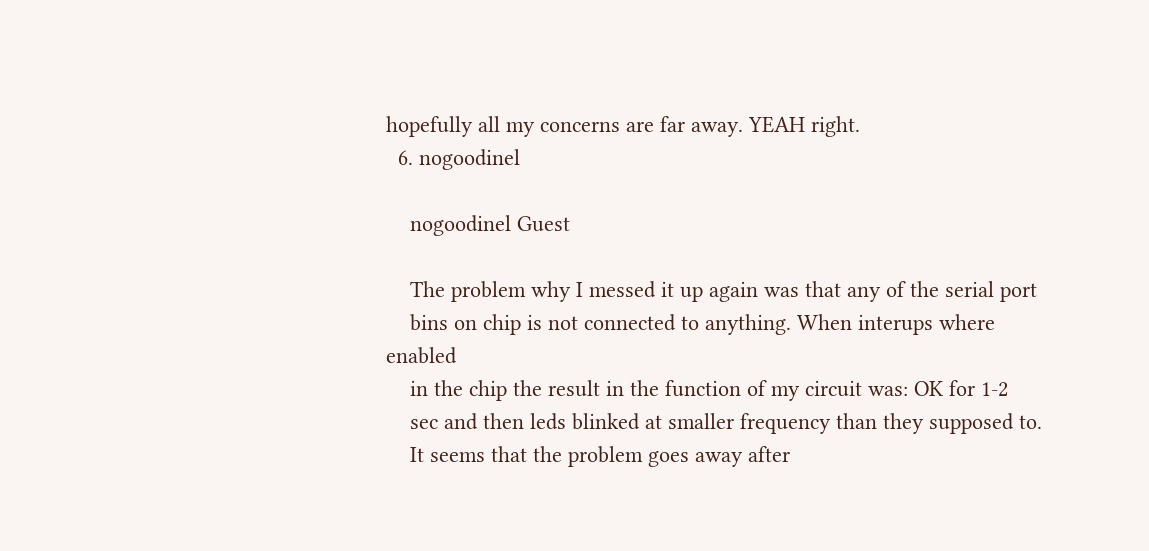hopefully all my concerns are far away. YEAH right.
  6. nogoodinel

    nogoodinel Guest

    The problem why I messed it up again was that any of the serial port
    bins on chip is not connected to anything. When interups where enabled
    in the chip the result in the function of my circuit was: OK for 1-2
    sec and then leds blinked at smaller frequency than they supposed to.
    It seems that the problem goes away after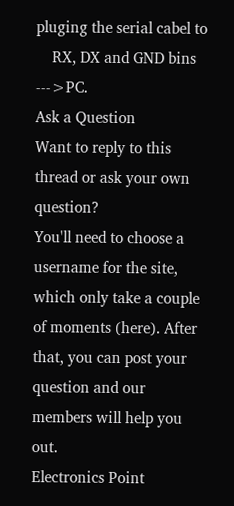pluging the serial cabel to
    RX, DX and GND bins --->PC.
Ask a Question
Want to reply to this thread or ask your own question?
You'll need to choose a username for the site, which only take a couple of moments (here). After that, you can post your question and our members will help you out.
Electronics Point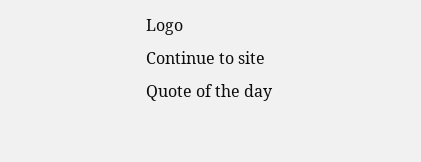Logo
Continue to site
Quote of the day